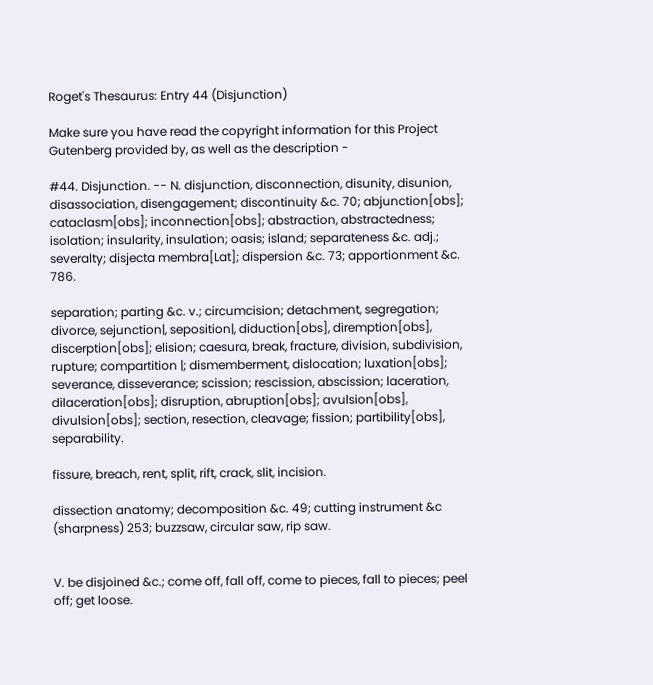Roget's Thesaurus: Entry 44 (Disjunction)

Make sure you have read the copyright information for this Project Gutenberg provided by, as well as the description -

#44. Disjunction. -- N. disjunction, disconnection, disunity, disunion, disassociation, disengagement; discontinuity &c. 70; abjunction[obs]; cataclasm[obs]; inconnection[obs]; abstraction, abstractedness; isolation; insularity, insulation; oasis; island; separateness &c. adj.; severalty; disjecta membra[Lat]; dispersion &c. 73; apportionment &c. 786.

separation; parting &c. v.; circumcision; detachment, segregation; divorce, sejunction|, seposition|, diduction[obs], diremption[obs], discerption[obs]; elision; caesura, break, fracture, division, subdivision, rupture; compartition |; dismemberment, dislocation; luxation[obs]; severance, disseverance; scission; rescission, abscission; laceration, dilaceration[obs]; disruption, abruption[obs]; avulsion[obs], divulsion[obs]; section, resection, cleavage; fission; partibility[obs], separability.

fissure, breach, rent, split, rift, crack, slit, incision.

dissection anatomy; decomposition &c. 49; cutting instrument &c (sharpness) 253; buzzsaw, circular saw, rip saw.


V. be disjoined &c.; come off, fall off, come to pieces, fall to pieces; peel off; get loose.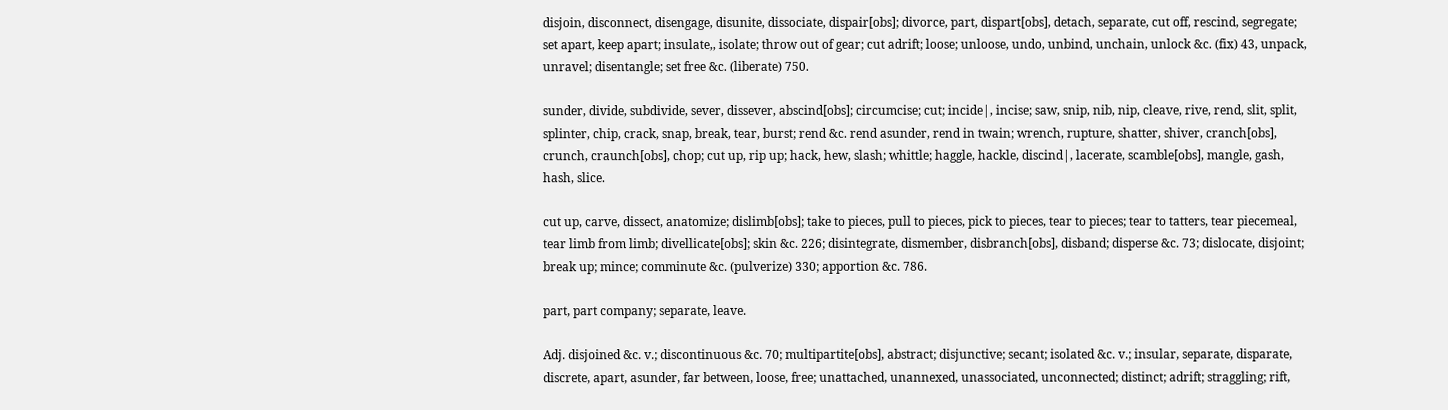disjoin, disconnect, disengage, disunite, dissociate, dispair[obs]; divorce, part, dispart[obs], detach, separate, cut off, rescind, segregate; set apart, keep apart; insulate,, isolate; throw out of gear; cut adrift; loose; unloose, undo, unbind, unchain, unlock &c. (fix) 43, unpack, unravel; disentangle; set free &c. (liberate) 750.

sunder, divide, subdivide, sever, dissever, abscind[obs]; circumcise; cut; incide|, incise; saw, snip, nib, nip, cleave, rive, rend, slit, split, splinter, chip, crack, snap, break, tear, burst; rend &c. rend asunder, rend in twain; wrench, rupture, shatter, shiver, cranch[obs], crunch, craunch[obs], chop; cut up, rip up; hack, hew, slash; whittle; haggle, hackle, discind|, lacerate, scamble[obs], mangle, gash, hash, slice.

cut up, carve, dissect, anatomize; dislimb[obs]; take to pieces, pull to pieces, pick to pieces, tear to pieces; tear to tatters, tear piecemeal, tear limb from limb; divellicate[obs]; skin &c. 226; disintegrate, dismember, disbranch[obs], disband; disperse &c. 73; dislocate, disjoint; break up; mince; comminute &c. (pulverize) 330; apportion &c. 786.

part, part company; separate, leave.

Adj. disjoined &c. v.; discontinuous &c. 70; multipartite[obs], abstract; disjunctive; secant; isolated &c. v.; insular, separate, disparate, discrete, apart, asunder, far between, loose, free; unattached, unannexed, unassociated, unconnected; distinct; adrift; straggling; rift,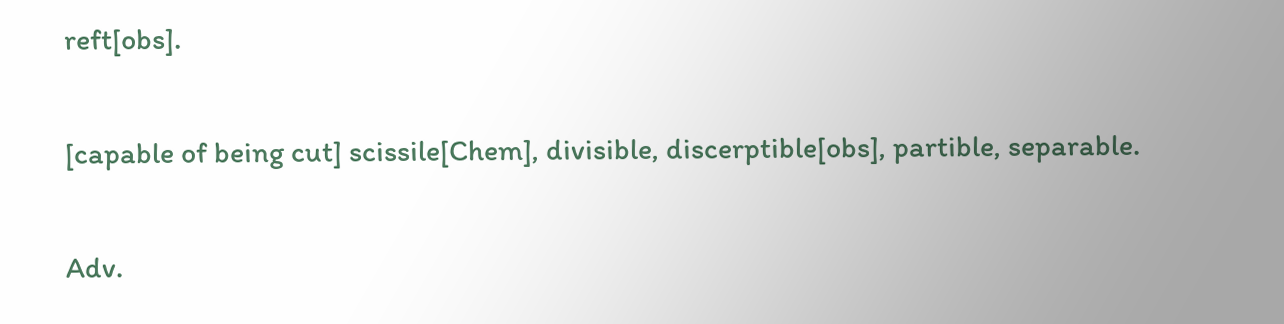reft[obs].

[capable of being cut] scissile[Chem], divisible, discerptible[obs], partible, separable.

Adv.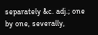separately &c. adj.; one by one, severally,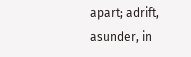apart; adrift, asunder, in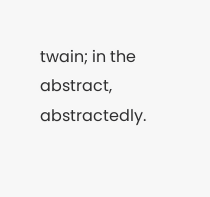twain; in the abstract, abstractedly.